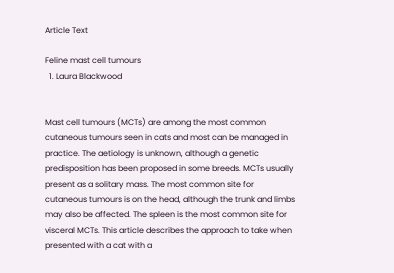Article Text

Feline mast cell tumours
  1. Laura Blackwood


Mast cell tumours (MCTs) are among the most common cutaneous tumours seen in cats and most can be managed in practice. The aetiology is unknown, although a genetic predisposition has been proposed in some breeds. MCTs usually present as a solitary mass. The most common site for cutaneous tumours is on the head, although the trunk and limbs may also be affected. The spleen is the most common site for visceral MCTs. This article describes the approach to take when presented with a cat with a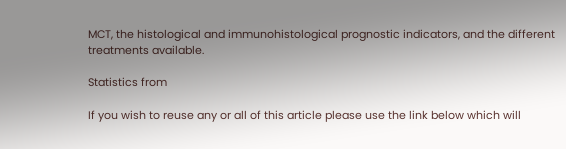MCT, the histological and immunohistological prognostic indicators, and the different treatments available.

Statistics from

If you wish to reuse any or all of this article please use the link below which will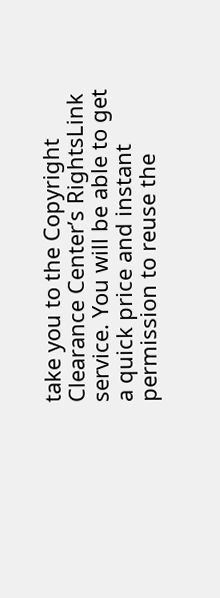take you to the Copyright Clearance Center’s RightsLink service. You will be able to get a quick price and instant permission to reuse the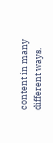content in many different ways.